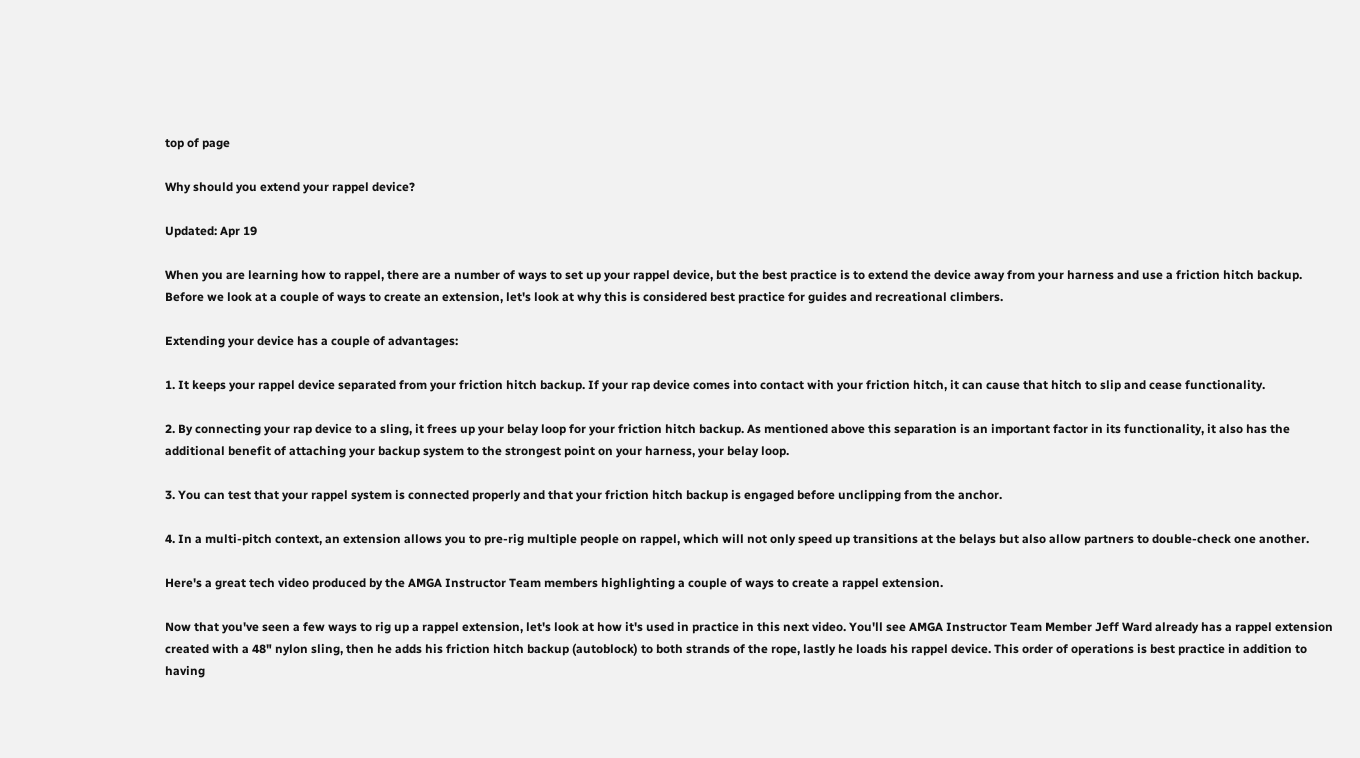top of page

Why should you extend your rappel device?

Updated: Apr 19

When you are learning how to rappel, there are a number of ways to set up your rappel device, but the best practice is to extend the device away from your harness and use a friction hitch backup. Before we look at a couple of ways to create an extension, let's look at why this is considered best practice for guides and recreational climbers.

Extending your device has a couple of advantages:

1. It keeps your rappel device separated from your friction hitch backup. If your rap device comes into contact with your friction hitch, it can cause that hitch to slip and cease functionality.

2. By connecting your rap device to a sling, it frees up your belay loop for your friction hitch backup. As mentioned above this separation is an important factor in its functionality, it also has the additional benefit of attaching your backup system to the strongest point on your harness, your belay loop.

3. You can test that your rappel system is connected properly and that your friction hitch backup is engaged before unclipping from the anchor.

4. In a multi-pitch context, an extension allows you to pre-rig multiple people on rappel, which will not only speed up transitions at the belays but also allow partners to double-check one another.

Here's a great tech video produced by the AMGA Instructor Team members highlighting a couple of ways to create a rappel extension.

Now that you've seen a few ways to rig up a rappel extension, let's look at how it's used in practice in this next video. You'll see AMGA Instructor Team Member Jeff Ward already has a rappel extension created with a 48" nylon sling, then he adds his friction hitch backup (autoblock) to both strands of the rope, lastly he loads his rappel device. This order of operations is best practice in addition to having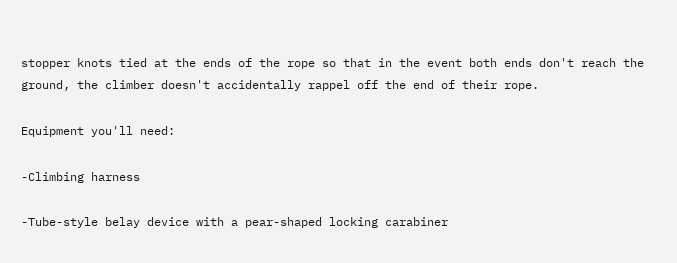stopper knots tied at the ends of the rope so that in the event both ends don't reach the ground, the climber doesn't accidentally rappel off the end of their rope.

Equipment you'll need:

-Climbing harness

-Tube-style belay device with a pear-shaped locking carabiner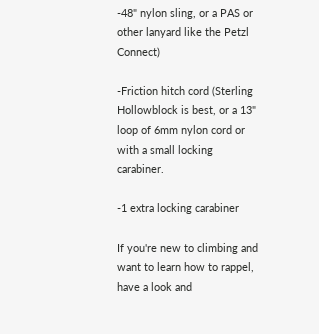-48" nylon sling, or a PAS or other lanyard like the Petzl Connect)

-Friction hitch cord (Sterling Hollowblock is best, or a 13" loop of 6mm nylon cord or with a small locking carabiner.

-1 extra locking carabiner

If you're new to climbing and want to learn how to rappel, have a look and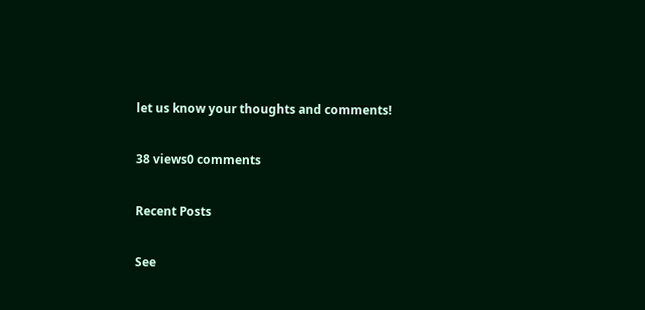let us know your thoughts and comments!

38 views0 comments

Recent Posts

See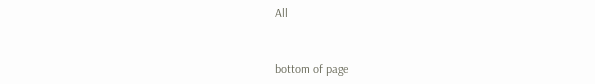All


bottom of page